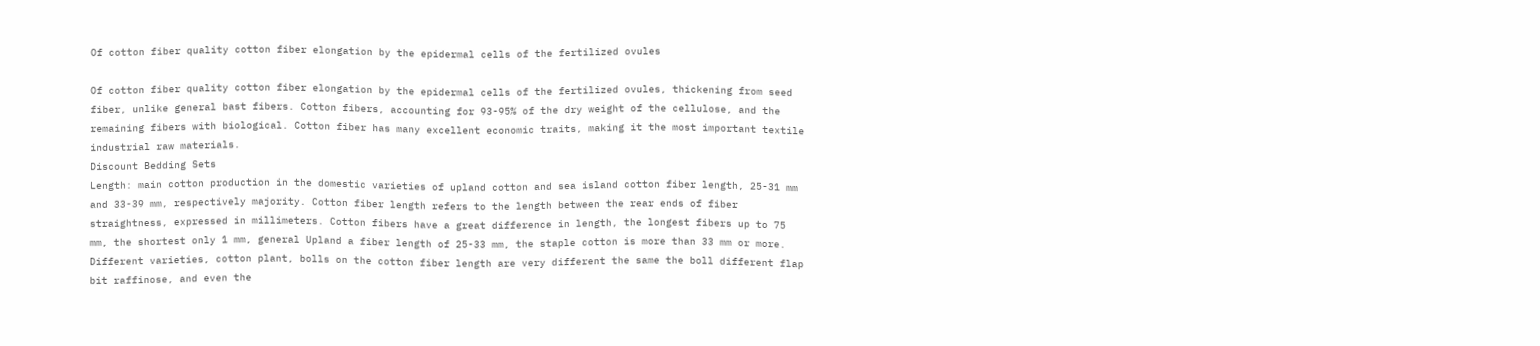Of cotton fiber quality cotton fiber elongation by the epidermal cells of the fertilized ovules

Of cotton fiber quality cotton fiber elongation by the epidermal cells of the fertilized ovules, thickening from seed fiber, unlike general bast fibers. Cotton fibers, accounting for 93-95% of the dry weight of the cellulose, and the remaining fibers with biological. Cotton fiber has many excellent economic traits, making it the most important textile industrial raw materials.
Discount Bedding Sets
Length: main cotton production in the domestic varieties of upland cotton and sea island cotton fiber length, 25-31 mm and 33-39 mm, respectively majority. Cotton fiber length refers to the length between the rear ends of fiber straightness, expressed in millimeters. Cotton fibers have a great difference in length, the longest fibers up to 75 mm, the shortest only 1 mm, general Upland a fiber length of 25-33 mm, the staple cotton is more than 33 mm or more. Different varieties, cotton plant, bolls on the cotton fiber length are very different the same the boll different flap bit raffinose, and even the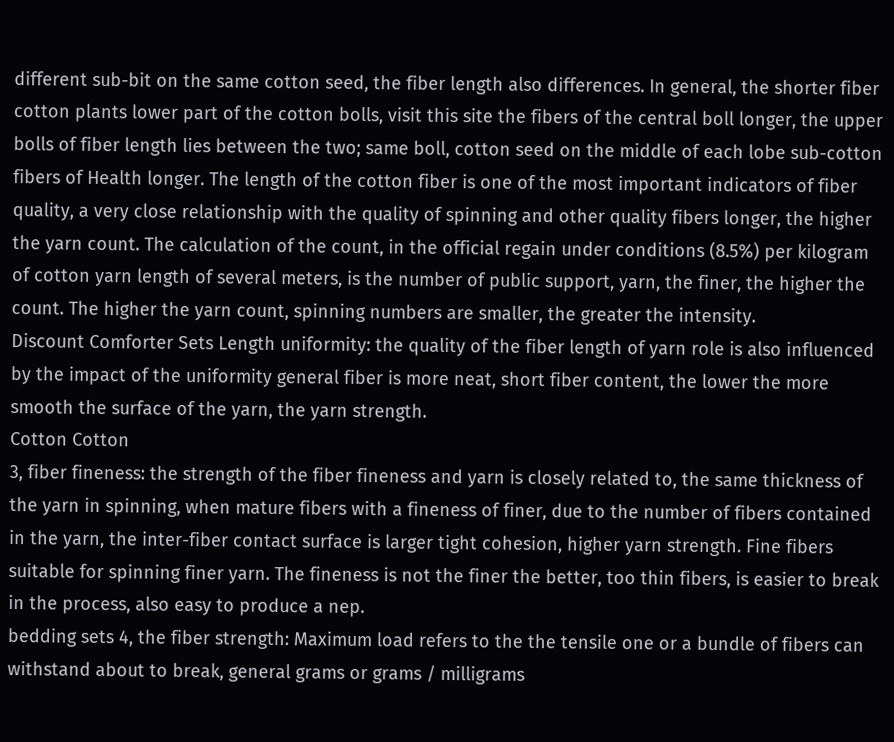different sub-bit on the same cotton seed, the fiber length also differences. In general, the shorter fiber cotton plants lower part of the cotton bolls, visit this site the fibers of the central boll longer, the upper bolls of fiber length lies between the two; same boll, cotton seed on the middle of each lobe sub-cotton fibers of Health longer. The length of the cotton fiber is one of the most important indicators of fiber quality, a very close relationship with the quality of spinning and other quality fibers longer, the higher the yarn count. The calculation of the count, in the official regain under conditions (8.5%) per kilogram of cotton yarn length of several meters, is the number of public support, yarn, the finer, the higher the count. The higher the yarn count, spinning numbers are smaller, the greater the intensity.
Discount Comforter Sets Length uniformity: the quality of the fiber length of yarn role is also influenced by the impact of the uniformity general fiber is more neat, short fiber content, the lower the more smooth the surface of the yarn, the yarn strength.
Cotton Cotton
3, fiber fineness: the strength of the fiber fineness and yarn is closely related to, the same thickness of the yarn in spinning, when mature fibers with a fineness of finer, due to the number of fibers contained in the yarn, the inter-fiber contact surface is larger tight cohesion, higher yarn strength. Fine fibers suitable for spinning finer yarn. The fineness is not the finer the better, too thin fibers, is easier to break in the process, also easy to produce a nep.
bedding sets 4, the fiber strength: Maximum load refers to the the tensile one or a bundle of fibers can withstand about to break, general grams or grams / milligrams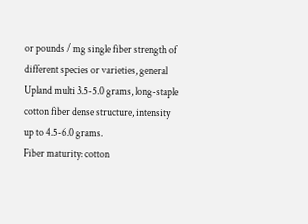or pounds / mg single fiber strength of different species or varieties, general Upland multi 3.5-5.0 grams, long-staple cotton fiber dense structure, intensity up to 4.5-6.0 grams.
Fiber maturity: cotton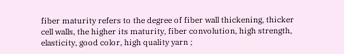fiber maturity refers to the degree of fiber wall thickening, thicker cell walls, the higher its maturity, fiber convolution, high strength, elasticity, good color, high quality yarn ;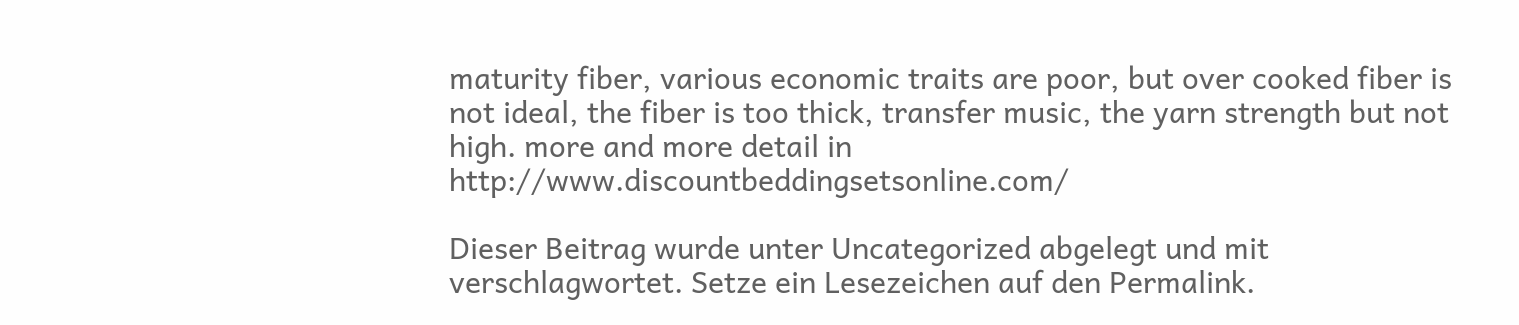maturity fiber, various economic traits are poor, but over cooked fiber is not ideal, the fiber is too thick, transfer music, the yarn strength but not high. more and more detail in http://www.discountbeddingsetsonline.com/

Dieser Beitrag wurde unter Uncategorized abgelegt und mit verschlagwortet. Setze ein Lesezeichen auf den Permalink.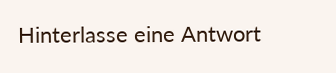Hinterlasse eine Antwort